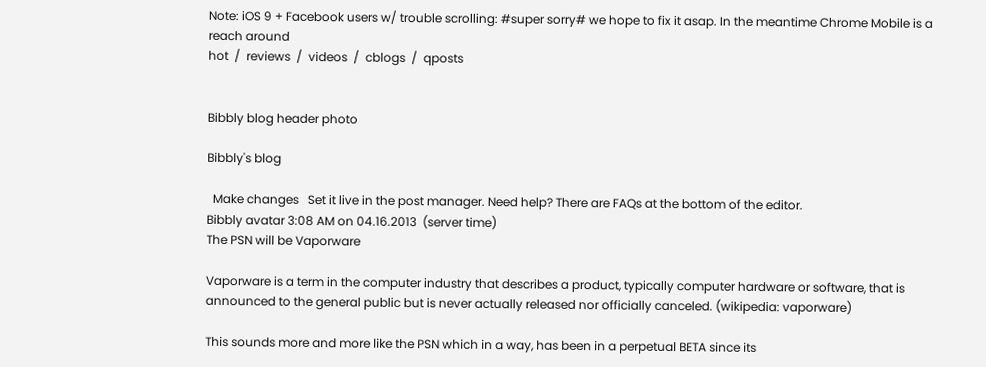Note: iOS 9 + Facebook users w/ trouble scrolling: #super sorry# we hope to fix it asap. In the meantime Chrome Mobile is a reach around
hot  /  reviews  /  videos  /  cblogs  /  qposts


Bibbly blog header photo

Bibbly's blog

  Make changes   Set it live in the post manager. Need help? There are FAQs at the bottom of the editor.
Bibbly avatar 3:08 AM on 04.16.2013  (server time)
The PSN will be Vaporware

Vaporware is a term in the computer industry that describes a product, typically computer hardware or software, that is announced to the general public but is never actually released nor officially canceled. (wikipedia: vaporware)

This sounds more and more like the PSN which in a way, has been in a perpetual BETA since its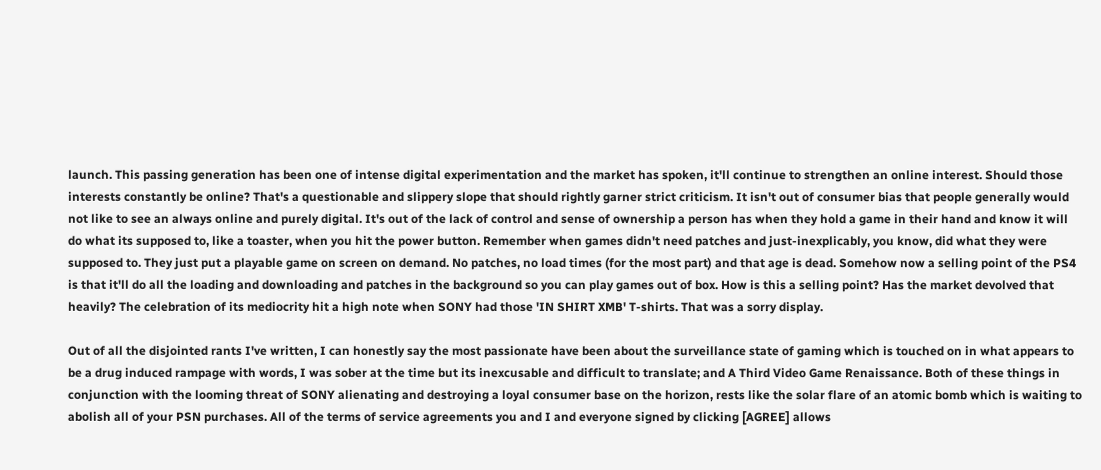launch. This passing generation has been one of intense digital experimentation and the market has spoken, it'll continue to strengthen an online interest. Should those interests constantly be online? That's a questionable and slippery slope that should rightly garner strict criticism. It isn't out of consumer bias that people generally would not like to see an always online and purely digital. It's out of the lack of control and sense of ownership a person has when they hold a game in their hand and know it will do what its supposed to, like a toaster, when you hit the power button. Remember when games didn't need patches and just-inexplicably, you know, did what they were supposed to. They just put a playable game on screen on demand. No patches, no load times (for the most part) and that age is dead. Somehow now a selling point of the PS4 is that it'll do all the loading and downloading and patches in the background so you can play games out of box. How is this a selling point? Has the market devolved that heavily? The celebration of its mediocrity hit a high note when SONY had those 'IN SHIRT XMB' T-shirts. That was a sorry display.

Out of all the disjointed rants I've written, I can honestly say the most passionate have been about the surveillance state of gaming which is touched on in what appears to be a drug induced rampage with words, I was sober at the time but its inexcusable and difficult to translate; and A Third Video Game Renaissance. Both of these things in conjunction with the looming threat of SONY alienating and destroying a loyal consumer base on the horizon, rests like the solar flare of an atomic bomb which is waiting to abolish all of your PSN purchases. All of the terms of service agreements you and I and everyone signed by clicking [AGREE] allows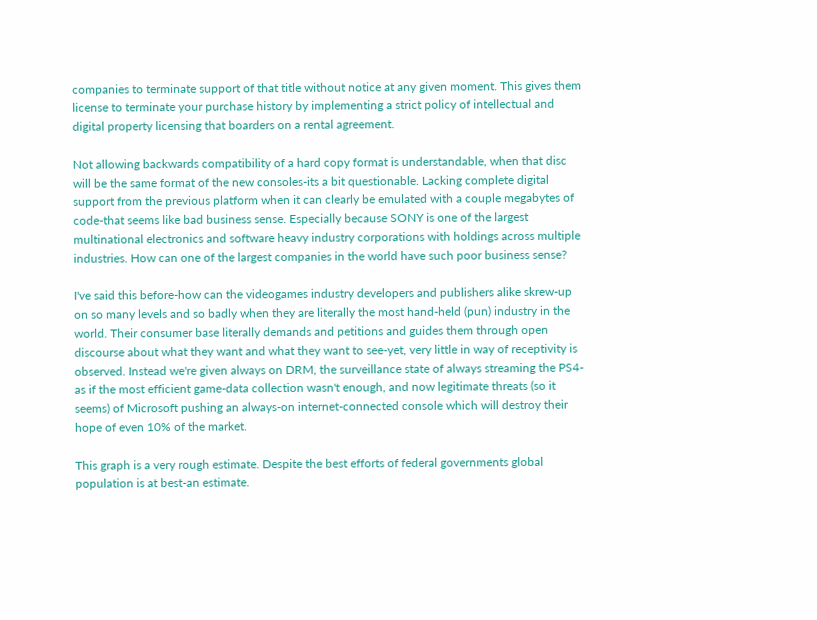companies to terminate support of that title without notice at any given moment. This gives them license to terminate your purchase history by implementing a strict policy of intellectual and digital property licensing that boarders on a rental agreement.

Not allowing backwards compatibility of a hard copy format is understandable, when that disc will be the same format of the new consoles-its a bit questionable. Lacking complete digital support from the previous platform when it can clearly be emulated with a couple megabytes of code-that seems like bad business sense. Especially because SONY is one of the largest multinational electronics and software heavy industry corporations with holdings across multiple industries. How can one of the largest companies in the world have such poor business sense?

I've said this before-how can the videogames industry developers and publishers alike skrew-up on so many levels and so badly when they are literally the most hand-held (pun) industry in the world. Their consumer base literally demands and petitions and guides them through open discourse about what they want and what they want to see-yet, very little in way of receptivity is observed. Instead we're given always on DRM, the surveillance state of always streaming the PS4-as if the most efficient game-data collection wasn't enough, and now legitimate threats (so it seems) of Microsoft pushing an always-on internet-connected console which will destroy their hope of even 10% of the market.

This graph is a very rough estimate. Despite the best efforts of federal governments global population is at best-an estimate.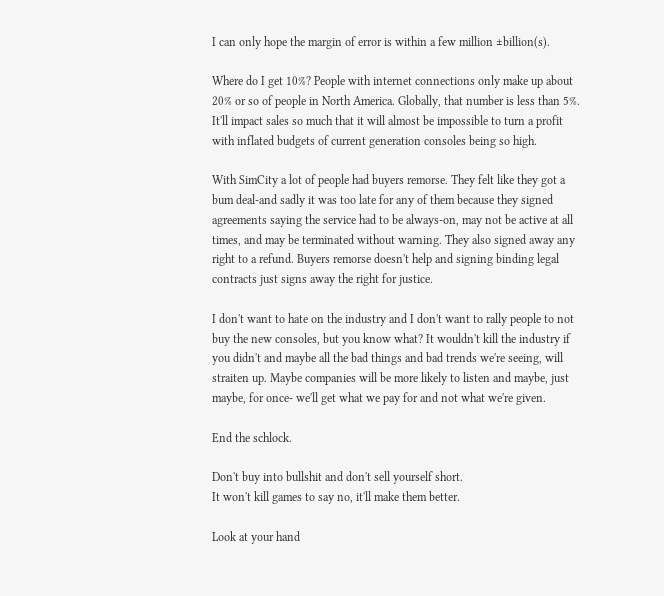I can only hope the margin of error is within a few million ±billion(s).

Where do I get 10%? People with internet connections only make up about 20% or so of people in North America. Globally, that number is less than 5%. It'll impact sales so much that it will almost be impossible to turn a profit with inflated budgets of current generation consoles being so high.

With SimCity a lot of people had buyers remorse. They felt like they got a bum deal-and sadly it was too late for any of them because they signed agreements saying the service had to be always-on, may not be active at all times, and may be terminated without warning. They also signed away any right to a refund. Buyers remorse doesn't help and signing binding legal contracts just signs away the right for justice.

I don't want to hate on the industry and I don't want to rally people to not buy the new consoles, but you know what? It wouldn't kill the industry if you didn't and maybe all the bad things and bad trends we're seeing, will straiten up. Maybe companies will be more likely to listen and maybe, just maybe, for once- we'll get what we pay for and not what we're given.

End the schlock.

Don't buy into bullshit and don't sell yourself short.
It won't kill games to say no, it'll make them better.

Look at your hand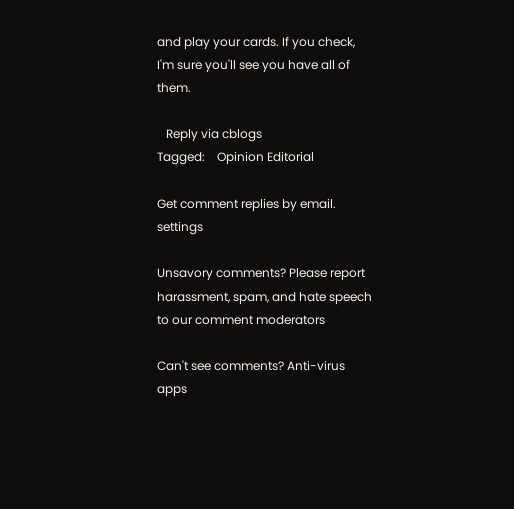and play your cards. If you check, I'm sure you'll see you have all of them.

   Reply via cblogs
Tagged:    Opinion Editorial

Get comment replies by email.     settings

Unsavory comments? Please report harassment, spam, and hate speech to our comment moderators

Can't see comments? Anti-virus apps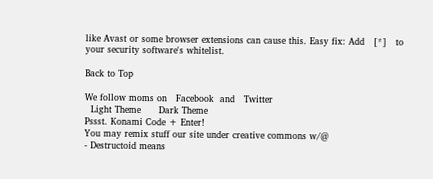like Avast or some browser extensions can cause this. Easy fix: Add   [*]   to your security software's whitelist.

Back to Top

We follow moms on   Facebook  and   Twitter
  Light Theme      Dark Theme
Pssst. Konami Code + Enter!
You may remix stuff our site under creative commons w/@
- Destructoid means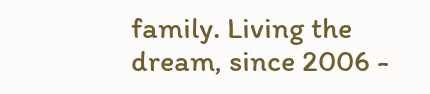family. Living the dream, since 2006 -